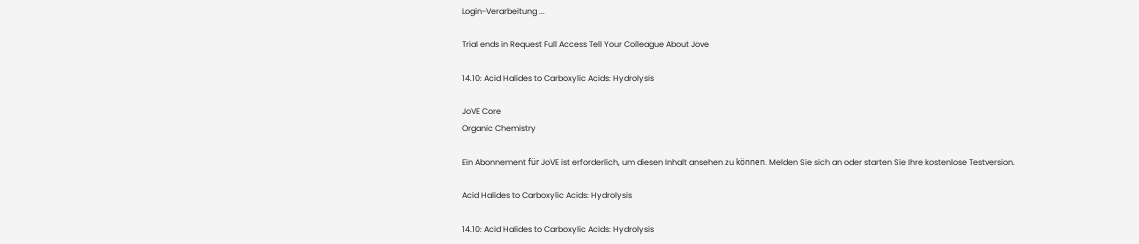Login-Verarbeitung ...

Trial ends in Request Full Access Tell Your Colleague About Jove

14.10: Acid Halides to Carboxylic Acids: Hydrolysis

JoVE Core
Organic Chemistry

Ein Abonnement für JoVE ist erforderlich, um diesen Inhalt ansehen zu können. Melden Sie sich an oder starten Sie Ihre kostenlose Testversion.

Acid Halides to Carboxylic Acids: Hydrolysis

14.10: Acid Halides to Carboxylic Acids: Hydrolysis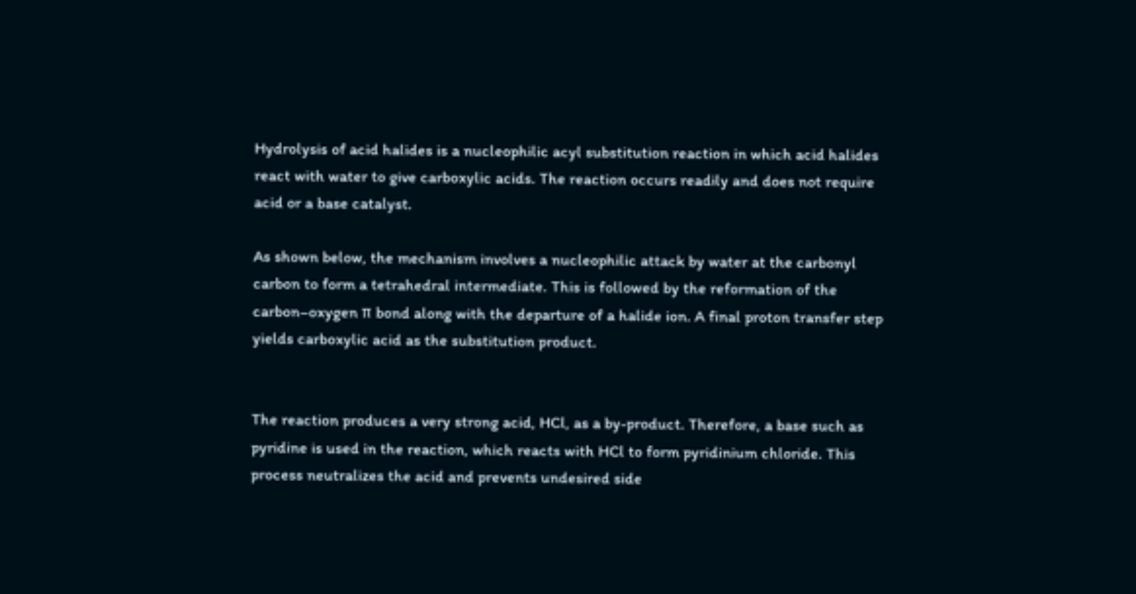Hydrolysis of acid halides is a nucleophilic acyl substitution reaction in which acid halides react with water to give carboxylic acids. The reaction occurs readily and does not require acid or a base catalyst.

As shown below, the mechanism involves a nucleophilic attack by water at the carbonyl carbon to form a tetrahedral intermediate. This is followed by the reformation of the carbon–oxygen π bond along with the departure of a halide ion. A final proton transfer step yields carboxylic acid as the substitution product.


The reaction produces a very strong acid, HCl, as a by-product. Therefore, a base such as pyridine is used in the reaction, which reacts with HCl to form pyridinium chloride. This process neutralizes the acid and prevents undesired side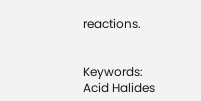reactions.


Keywords: Acid Halides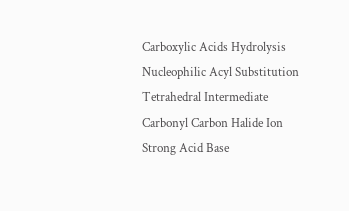Carboxylic Acids Hydrolysis Nucleophilic Acyl Substitution Tetrahedral Intermediate Carbonyl Carbon Halide Ion Strong Acid Base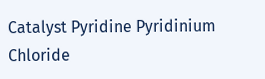Catalyst Pyridine Pyridinium Chloride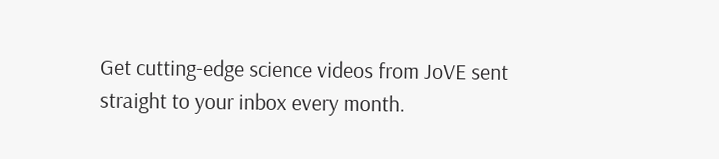Get cutting-edge science videos from JoVE sent straight to your inbox every month.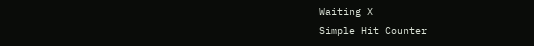Waiting X
Simple Hit Counter